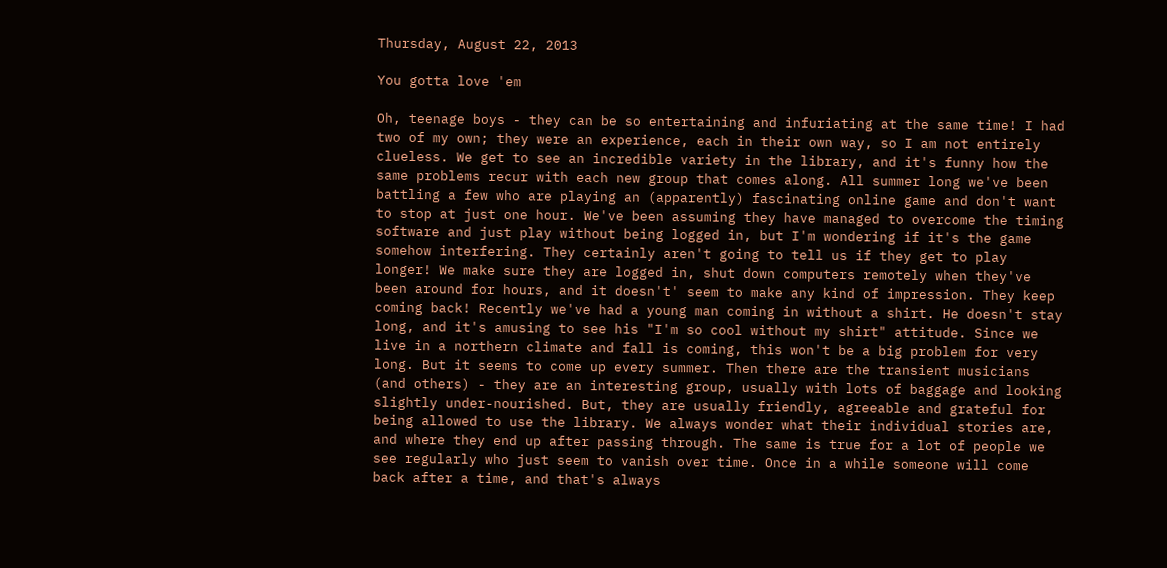Thursday, August 22, 2013

You gotta love 'em

Oh, teenage boys - they can be so entertaining and infuriating at the same time! I had two of my own; they were an experience, each in their own way, so I am not entirely clueless. We get to see an incredible variety in the library, and it's funny how the same problems recur with each new group that comes along. All summer long we've been battling a few who are playing an (apparently) fascinating online game and don't want to stop at just one hour. We've been assuming they have managed to overcome the timing software and just play without being logged in, but I'm wondering if it's the game somehow interfering. They certainly aren't going to tell us if they get to play longer! We make sure they are logged in, shut down computers remotely when they've been around for hours, and it doesn't' seem to make any kind of impression. They keep coming back! Recently we've had a young man coming in without a shirt. He doesn't stay long, and it's amusing to see his "I'm so cool without my shirt" attitude. Since we live in a northern climate and fall is coming, this won't be a big problem for very long. But it seems to come up every summer. Then there are the transient musicians (and others) - they are an interesting group, usually with lots of baggage and looking slightly under-nourished. But, they are usually friendly, agreeable and grateful for being allowed to use the library. We always wonder what their individual stories are, and where they end up after passing through. The same is true for a lot of people we see regularly who just seem to vanish over time. Once in a while someone will come back after a time, and that's always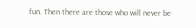fun. Then there are those who will never be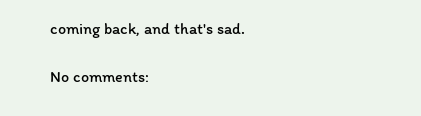coming back, and that's sad.

No comments: